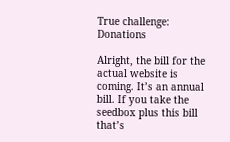True challenge: Donations

Alright, the bill for the actual website is coming. It’s an annual bill. If you take the seedbox plus this bill that’s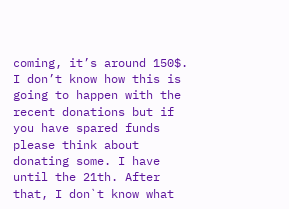coming, it’s around 150$. I don’t know how this is going to happen with the recent donations but if you have spared funds please think about donating some. I have until the 21th. After that, I don`t know what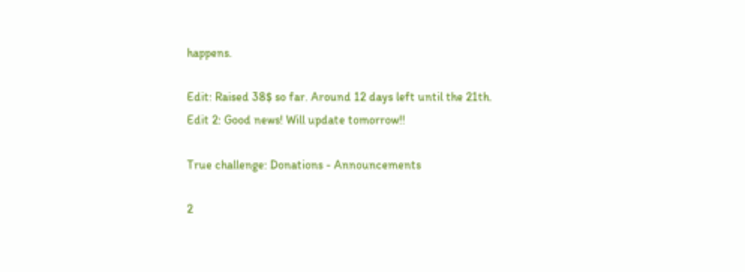happens.

Edit: Raised 38$ so far. Around 12 days left until the 21th.
Edit 2: Good news! Will update tomorrow!!

True challenge: Donations - Announcements

2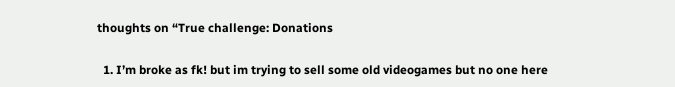thoughts on “True challenge: Donations

  1. I’m broke as fk! but im trying to sell some old videogames but no one here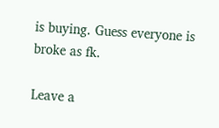is buying. Guess everyone is broke as fk.

Leave a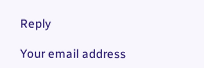Reply

Your email address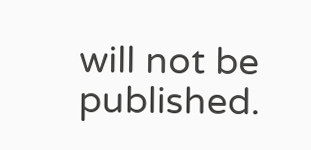will not be published.